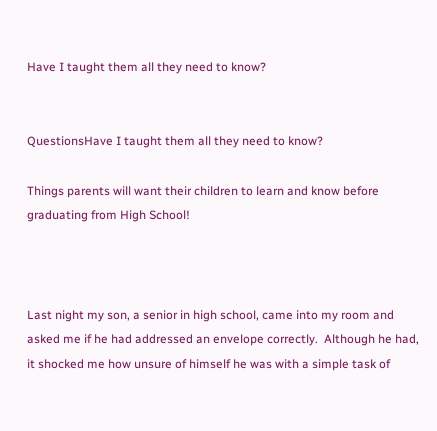Have I taught them all they need to know?


QuestionsHave I taught them all they need to know?

Things parents will want their children to learn and know before graduating from High School!



Last night my son, a senior in high school, came into my room and asked me if he had addressed an envelope correctly.  Although he had, it shocked me how unsure of himself he was with a simple task of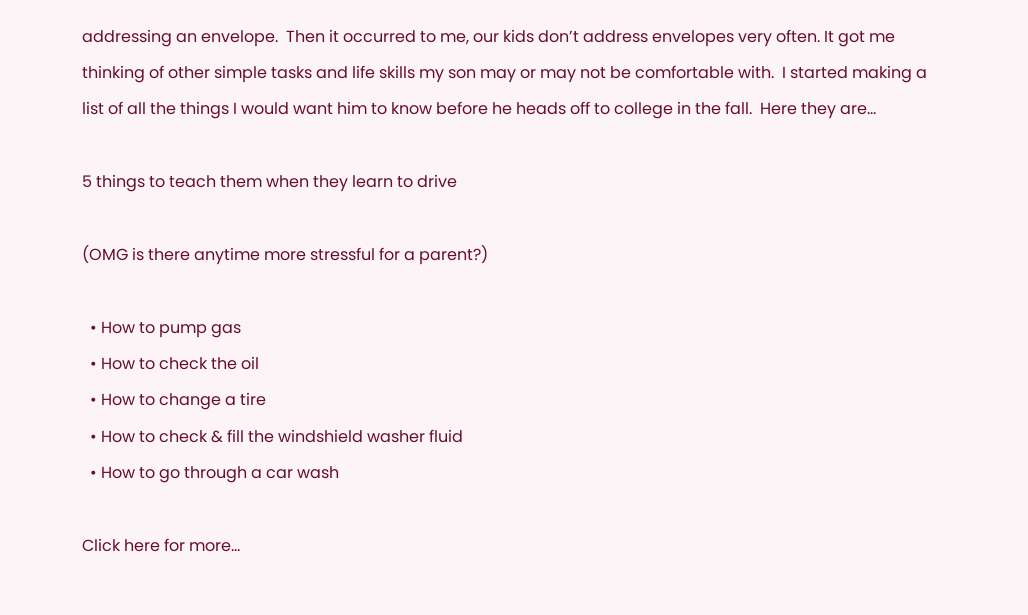addressing an envelope.  Then it occurred to me, our kids don’t address envelopes very often. It got me thinking of other simple tasks and life skills my son may or may not be comfortable with.  I started making a list of all the things I would want him to know before he heads off to college in the fall.  Here they are…

5 things to teach them when they learn to drive

(OMG is there anytime more stressful for a parent?)

  • How to pump gas
  • How to check the oil
  • How to change a tire
  • How to check & fill the windshield washer fluid
  • How to go through a car wash

Click here for more…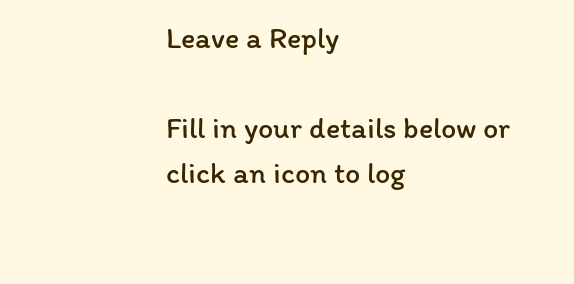Leave a Reply

Fill in your details below or click an icon to log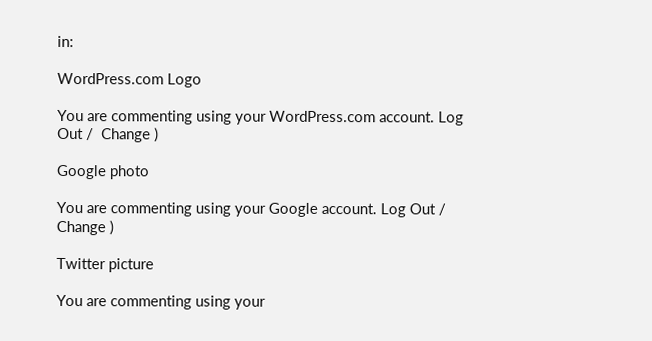in:

WordPress.com Logo

You are commenting using your WordPress.com account. Log Out /  Change )

Google photo

You are commenting using your Google account. Log Out /  Change )

Twitter picture

You are commenting using your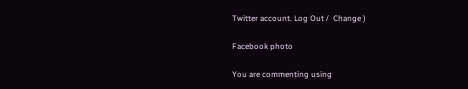Twitter account. Log Out /  Change )

Facebook photo

You are commenting using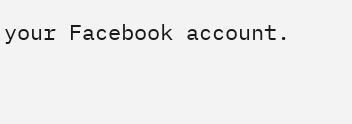your Facebook account.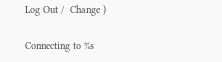Log Out /  Change )

Connecting to %s